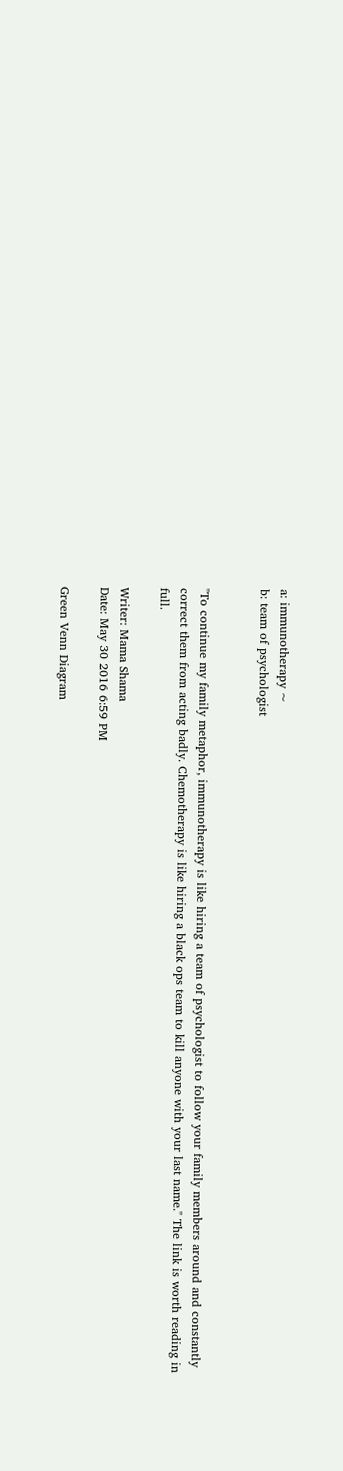a: immunotherapy ~
b: team of psychologist


"To continue my family metaphor, immunotherapy is like hiring a team of psychologist to follow your family members around and constantly correct them from acting badly. Chemotherapy is like hiring a black ops team to kill anyone with your last name." The link is worth reading in full.

Writer: Mama Shama
Date: May 30 2016 6:59 PM

Green Venn Diagram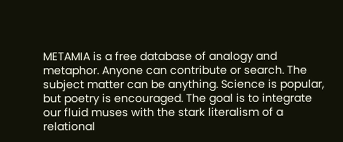METAMIA is a free database of analogy and metaphor. Anyone can contribute or search. The subject matter can be anything. Science is popular, but poetry is encouraged. The goal is to integrate our fluid muses with the stark literalism of a relational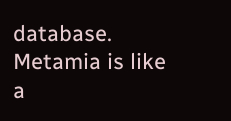database. Metamia is like a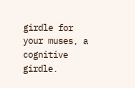girdle for your muses, a cognitive girdle.